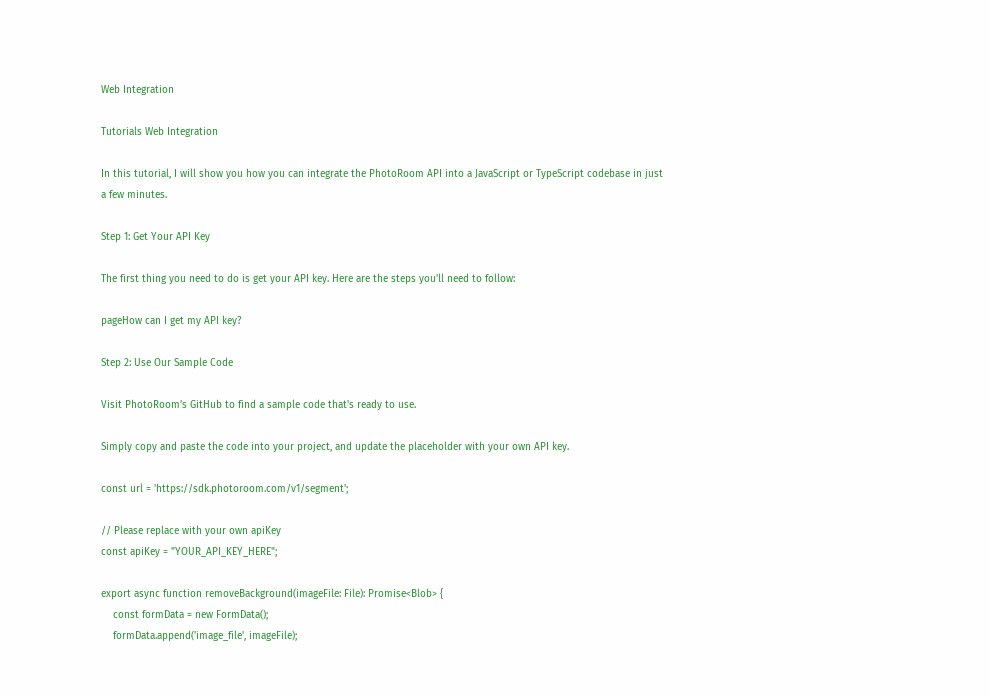Web Integration

Tutorials Web Integration

In this tutorial, I will show you how you can integrate the PhotoRoom API into a JavaScript or TypeScript codebase in just a few minutes.

Step 1: Get Your API Key

The first thing you need to do is get your API key. Here are the steps you'll need to follow:

pageHow can I get my API key?

Step 2: Use Our Sample Code

Visit PhotoRoom’s GitHub to find a sample code that's ready to use.

Simply copy and paste the code into your project, and update the placeholder with your own API key.

const url = 'https://sdk.photoroom.com/v1/segment';

// Please replace with your own apiKey
const apiKey = "YOUR_API_KEY_HERE";

export async function removeBackground(imageFile: File): Promise<Blob> {
    const formData = new FormData();
    formData.append('image_file', imageFile);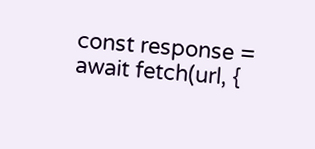const response = await fetch(url, {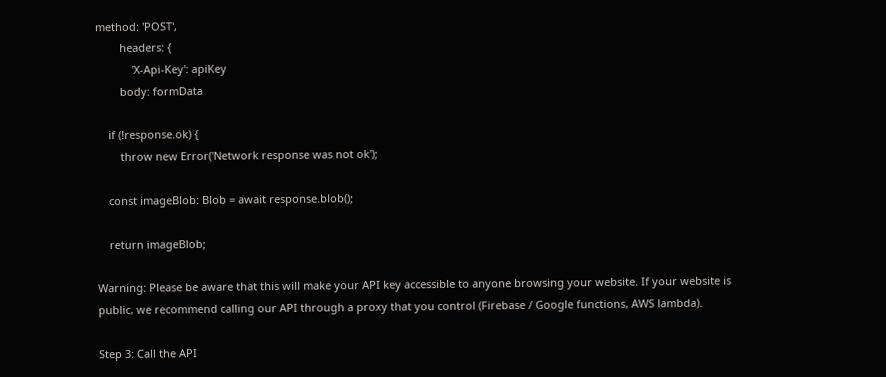method: 'POST',
        headers: {
            'X-Api-Key': apiKey
        body: formData

    if (!response.ok) {
        throw new Error('Network response was not ok');

    const imageBlob: Blob = await response.blob();

    return imageBlob;

Warning: Please be aware that this will make your API key accessible to anyone browsing your website. If your website is public, we recommend calling our API through a proxy that you control (Firebase / Google functions, AWS lambda).

Step 3: Call the API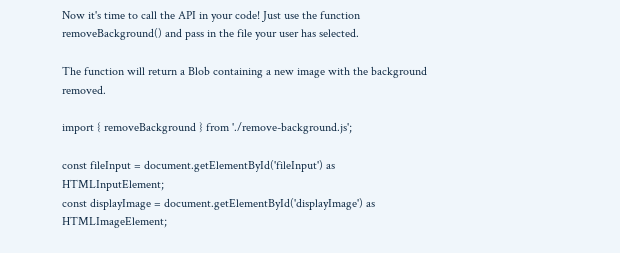Now it's time to call the API in your code! Just use the function removeBackground() and pass in the file your user has selected.

The function will return a Blob containing a new image with the background removed.

import { removeBackground } from './remove-background.js';

const fileInput = document.getElementById('fileInput') as HTMLInputElement;
const displayImage = document.getElementById('displayImage') as HTMLImageElement;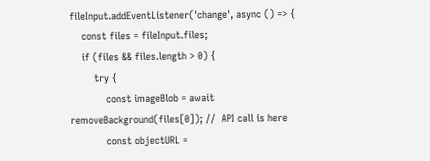fileInput.addEventListener('change', async () => {
    const files = fileInput.files;
    if (files && files.length > 0) {
        try {
            const imageBlob = await removeBackground(files[0]); //  API call is here
            const objectURL =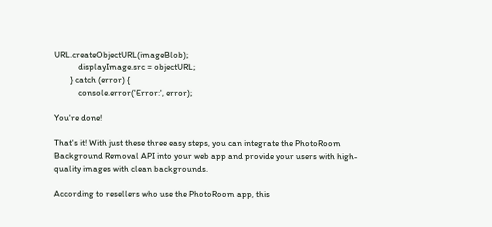URL.createObjectURL(imageBlob);
            displayImage.src = objectURL;
        } catch (error) {
            console.error('Error:', error);

You're done!

That's it! With just these three easy steps, you can integrate the PhotoRoom Background Removal API into your web app and provide your users with high-quality images with clean backgrounds.

According to resellers who use the PhotoRoom app, this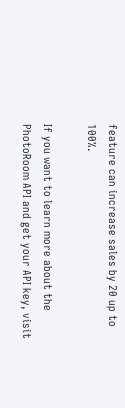feature can increase sales by 20 up to 100%.

If you want to learn more about the PhotoRoom API and get your API key, visit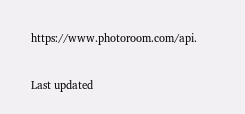https://www.photoroom.com/api.

Last updated